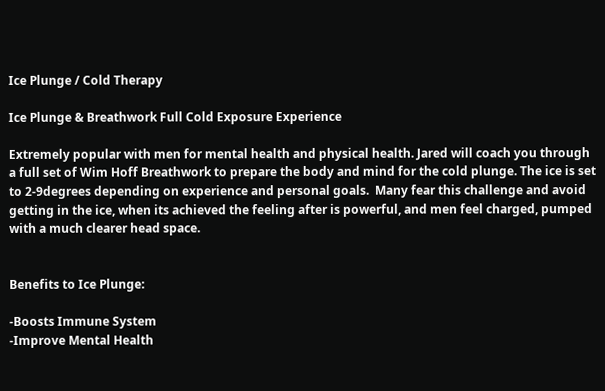Ice Plunge / Cold Therapy

Ice Plunge & Breathwork Full Cold Exposure Experience

Extremely popular with men for mental health and physical health. Jared will coach you through a full set of Wim Hoff Breathwork to prepare the body and mind for the cold plunge. The ice is set to 2-9degrees depending on experience and personal goals.  Many fear this challenge and avoid getting in the ice, when its achieved the feeling after is powerful, and men feel charged, pumped with a much clearer head space.


Benefits to Ice Plunge:

-Boosts Immune System
-Improve Mental Health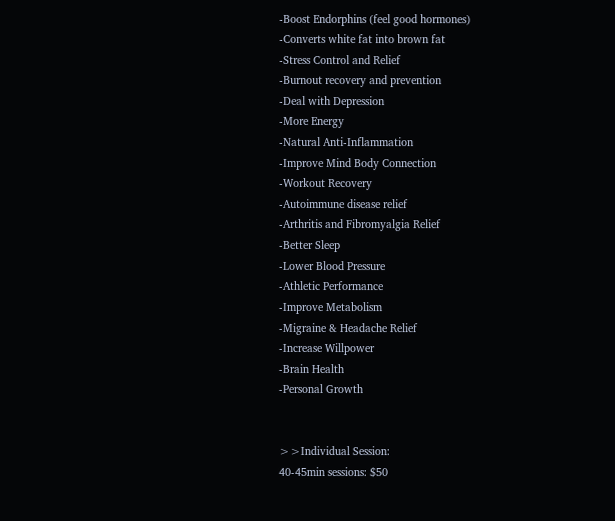-Boost Endorphins (feel good hormones)
-Converts white fat into brown fat
-Stress Control and Relief
-Burnout recovery and prevention
-Deal with Depression
-More Energy
-Natural Anti-Inflammation
-Improve Mind Body Connection
-Workout Recovery
-Autoimmune disease relief
-Arthritis and Fibromyalgia Relief
-Better Sleep
-Lower Blood Pressure
-Athletic Performance
-Improve Metabolism
-Migraine & Headache Relief
-Increase Willpower
-Brain Health
-Personal Growth


>>Individual Session:
40-45min sessions: $50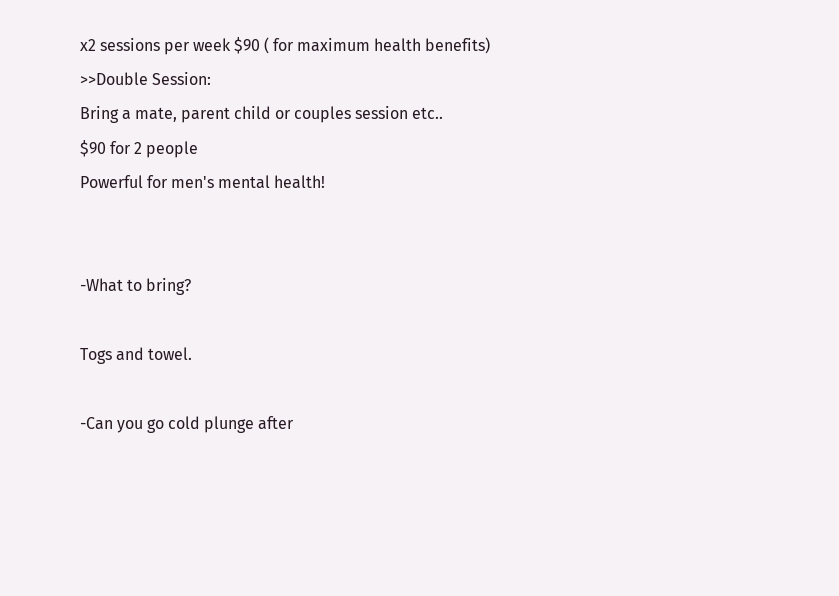x2 sessions per week $90 ( for maximum health benefits)
>>Double Session:
Bring a mate, parent child or couples session etc..
$90 for 2 people
Powerful for men's mental health!


-What to bring?

Togs and towel.

-Can you go cold plunge after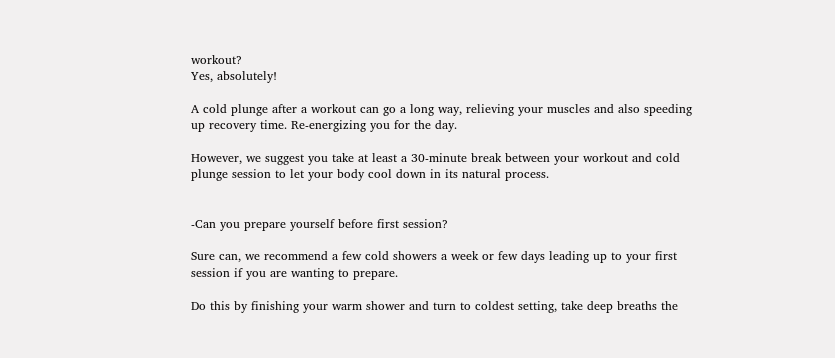workout?
Yes, absolutely!

A cold plunge after a workout can go a long way, relieving your muscles and also speeding up recovery time. Re-energizing you for the day.

However, we suggest you take at least a 30-minute break between your workout and cold plunge session to let your body cool down in its natural process.


-Can you prepare yourself before first session?

Sure can, we recommend a few cold showers a week or few days leading up to your first session if you are wanting to prepare.

Do this by finishing your warm shower and turn to coldest setting, take deep breaths the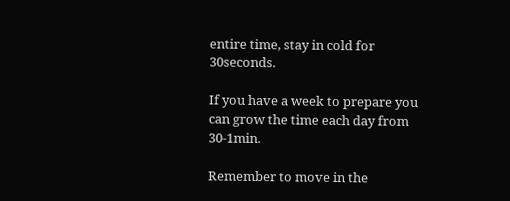entire time, stay in cold for 30seconds.

If you have a week to prepare you can grow the time each day from 30-1min.

Remember to move in the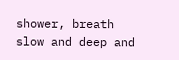shower, breath slow and deep and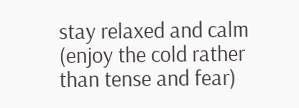stay relaxed and calm (enjoy the cold rather than tense and fear)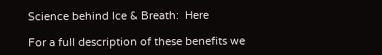Science behind Ice & Breath:  Here

For a full description of these benefits we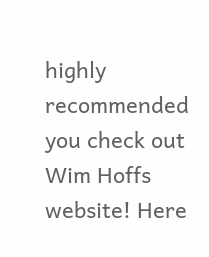highly recommended you check out Wim Hoffs website! Here